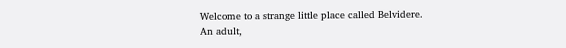Welcome to a strange little place called Belvidere.
An adult,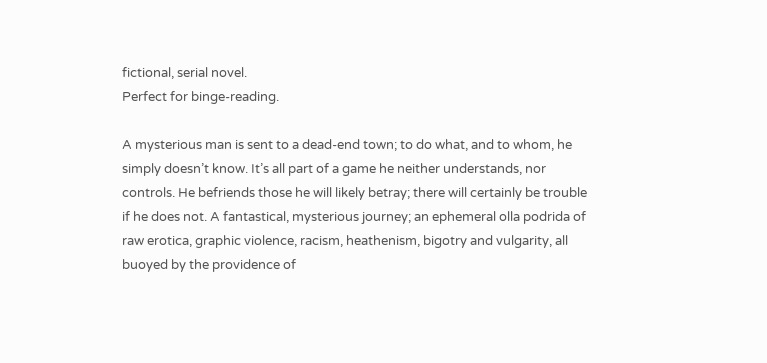fictional, serial novel.
Perfect for binge-reading.

A mysterious man is sent to a dead-end town; to do what, and to whom, he simply doesn’t know. It’s all part of a game he neither understands, nor controls. He befriends those he will likely betray; there will certainly be trouble if he does not. A fantastical, mysterious journey; an ephemeral olla podrida of  raw erotica, graphic violence, racism, heathenism, bigotry and vulgarity, all buoyed by the providence of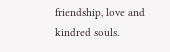friendship, love and kindred souls.